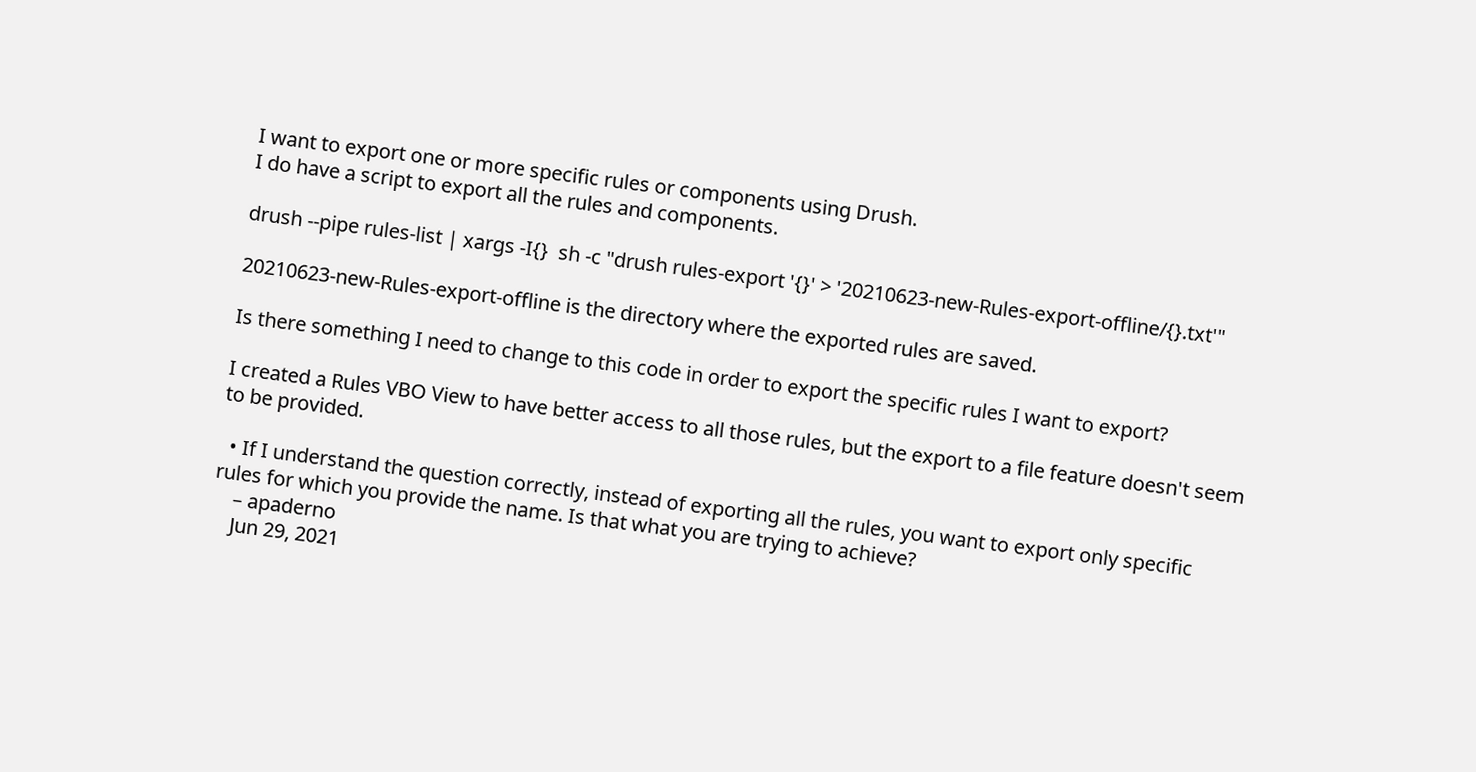I want to export one or more specific rules or components using Drush.
I do have a script to export all the rules and components.

drush --pipe rules-list | xargs -I{}  sh -c "drush rules-export '{}' > '20210623-new-Rules-export-offline/{}.txt'"

20210623-new-Rules-export-offline is the directory where the exported rules are saved.

Is there something I need to change to this code in order to export the specific rules I want to export?

I created a Rules VBO View to have better access to all those rules, but the export to a file feature doesn't seem to be provided.

  • If I understand the question correctly, instead of exporting all the rules, you want to export only specific rules for which you provide the name. Is that what you are trying to achieve?
    – apaderno
    Jun 29, 2021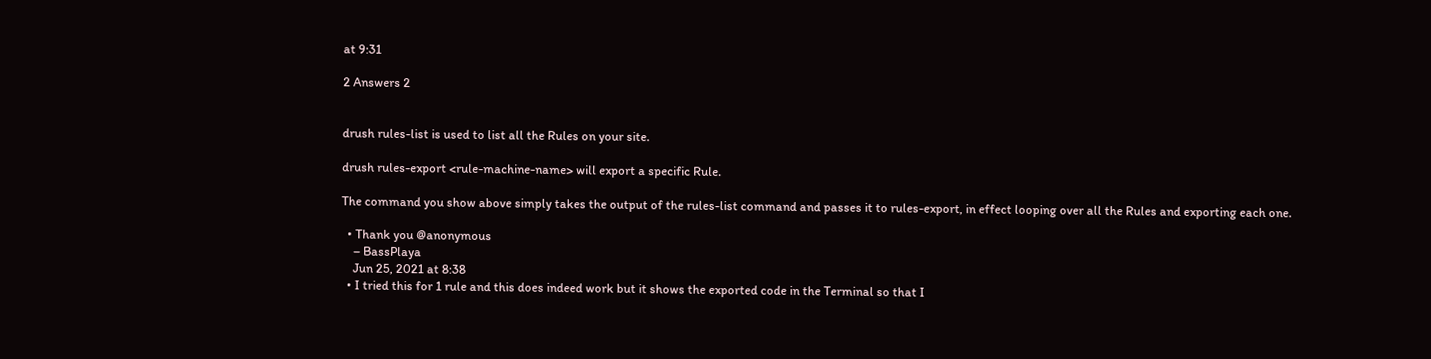at 9:31

2 Answers 2


drush rules-list is used to list all the Rules on your site.

drush rules-export <rule-machine-name> will export a specific Rule.

The command you show above simply takes the output of the rules-list command and passes it to rules-export, in effect looping over all the Rules and exporting each one.

  • Thank you @anonymous
    – BassPlaya
    Jun 25, 2021 at 8:38
  • I tried this for 1 rule and this does indeed work but it shows the exported code in the Terminal so that I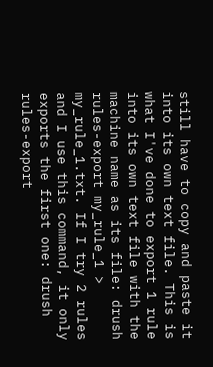still have to copy and paste it into its own text file. This is what I've done to export 1 rule into its own text file with the machine name as its file: drush rules-export my_rule_1 > my_rule_1.txt. If I try 2 rules and I use this command, it only exports the first one: drush rules-export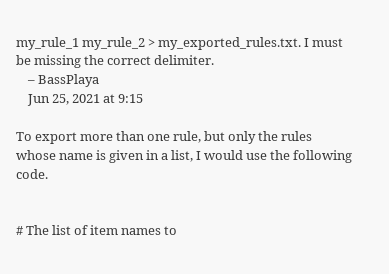my_rule_1 my_rule_2 > my_exported_rules.txt. I must be missing the correct delimiter.
    – BassPlaya
    Jun 25, 2021 at 9:15

To export more than one rule, but only the rules whose name is given in a list, I would use the following code.


# The list of item names to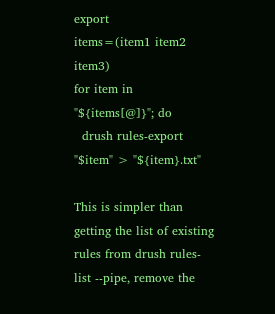export
items=(item1 item2 item3)
for item in "${items[@]}"; do
  drush rules-export "$item" > "${item}.txt"

This is simpler than getting the list of existing rules from drush rules-list --pipe, remove the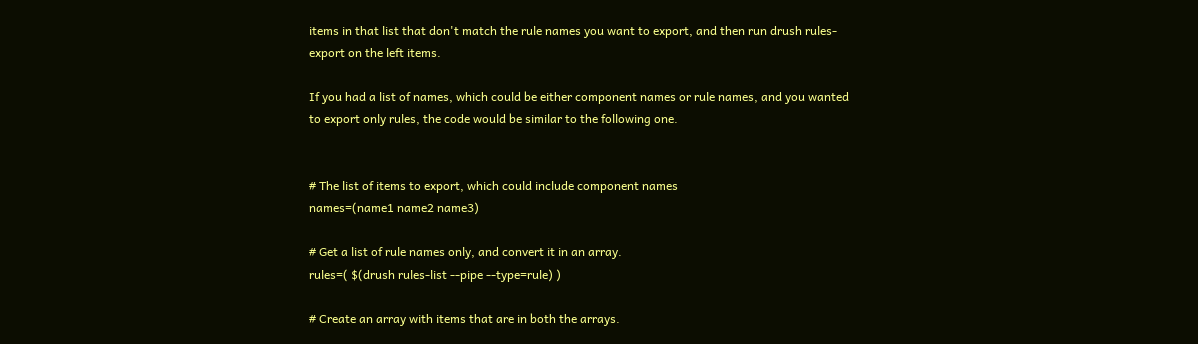items in that list that don't match the rule names you want to export, and then run drush rules-export on the left items.

If you had a list of names, which could be either component names or rule names, and you wanted to export only rules, the code would be similar to the following one.


# The list of items to export, which could include component names
names=(name1 name2 name3)

# Get a list of rule names only, and convert it in an array.
rules=( $(drush rules-list --pipe --type=rule) )

# Create an array with items that are in both the arrays.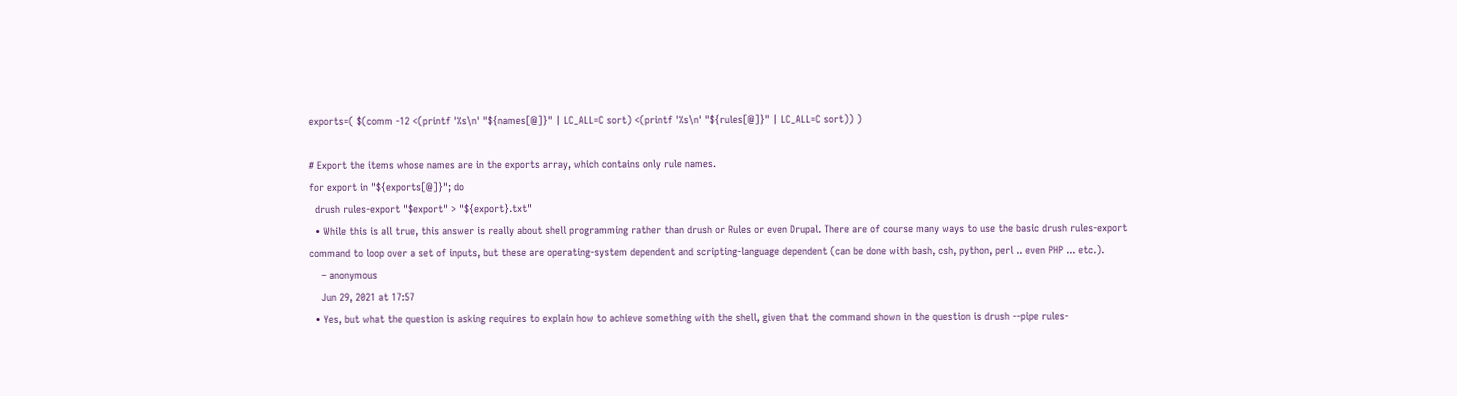exports=( $(comm -12 <(printf '%s\n' "${names[@]}" | LC_ALL=C sort) <(printf '%s\n' "${rules[@]}" | LC_ALL=C sort)) )

# Export the items whose names are in the exports array, which contains only rule names.
for export in "${exports[@]}"; do
  drush rules-export "$export" > "${export}.txt"
  • While this is all true, this answer is really about shell programming rather than drush or Rules or even Drupal. There are of course many ways to use the basic drush rules-export command to loop over a set of inputs, but these are operating-system dependent and scripting-language dependent (can be done with bash, csh, python, perl .. even PHP ... etc.).
    – anonymous
    Jun 29, 2021 at 17:57
  • Yes, but what the question is asking requires to explain how to achieve something with the shell, given that the command shown in the question is drush --pipe rules-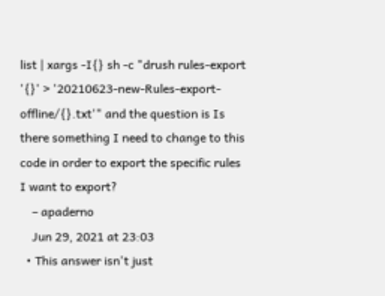list | xargs -I{} sh -c "drush rules-export '{}' > '20210623-new-Rules-export-offline/{}.txt'" and the question is Is there something I need to change to this code in order to export the specific rules I want to export?
    – apaderno
    Jun 29, 2021 at 23:03
  • This answer isn't just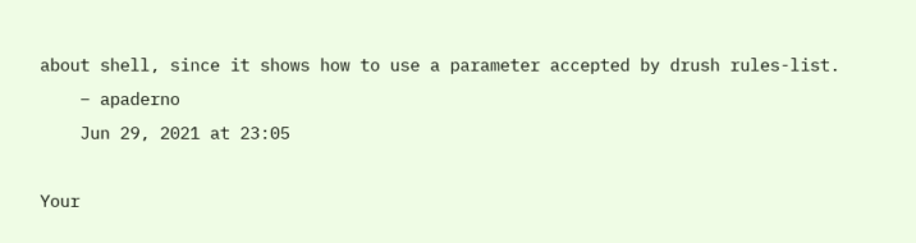about shell, since it shows how to use a parameter accepted by drush rules-list.
    – apaderno
    Jun 29, 2021 at 23:05

Your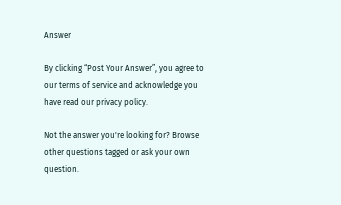Answer

By clicking “Post Your Answer”, you agree to our terms of service and acknowledge you have read our privacy policy.

Not the answer you're looking for? Browse other questions tagged or ask your own question.